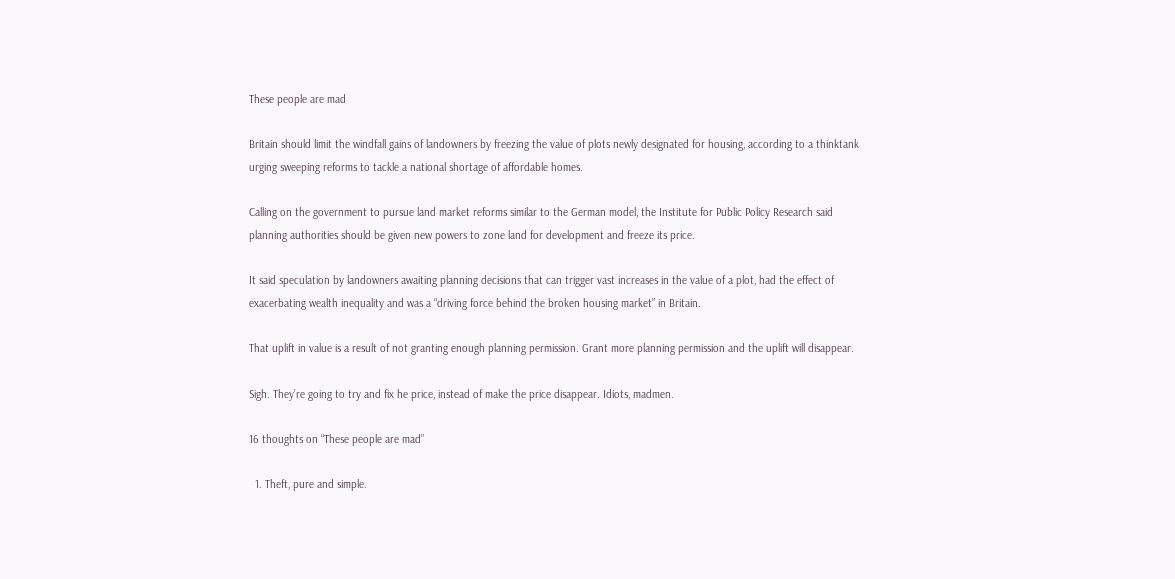These people are mad

Britain should limit the windfall gains of landowners by freezing the value of plots newly designated for housing, according to a thinktank urging sweeping reforms to tackle a national shortage of affordable homes.

Calling on the government to pursue land market reforms similar to the German model, the Institute for Public Policy Research said planning authorities should be given new powers to zone land for development and freeze its price.

It said speculation by landowners awaiting planning decisions that can trigger vast increases in the value of a plot, had the effect of exacerbating wealth inequality and was a “driving force behind the broken housing market” in Britain.

That uplift in value is a result of not granting enough planning permission. Grant more planning permission and the uplift will disappear.

Sigh. They’re going to try and fix he price, instead of make the price disappear. Idiots, madmen.

16 thoughts on “These people are mad”

  1. Theft, pure and simple.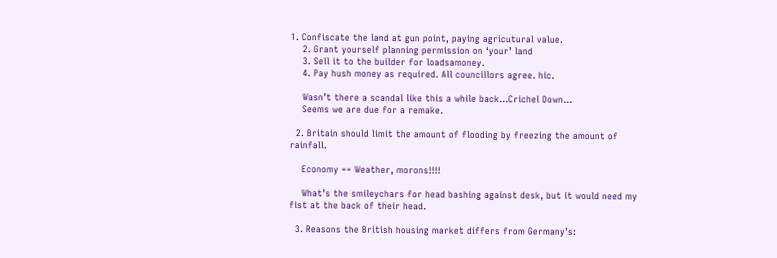1. Confiscate the land at gun point, paying agricutural value.
    2. Grant yourself planning permission on ‘your’ land
    3. Sell it to the builder for loadsamoney.
    4. Pay hush money as required. All councillors agree. hic.

    Wasn’t there a scandal like this a while back…Crichel Down…
    Seems we are due for a remake.

  2. Britain should limit the amount of flooding by freezing the amount of rainfall.

    Economy == Weather, morons!!!!

    What’s the smileychars for head bashing against desk, but it would need my fist at the back of their head.

  3. Reasons the British housing market differs from Germany’s: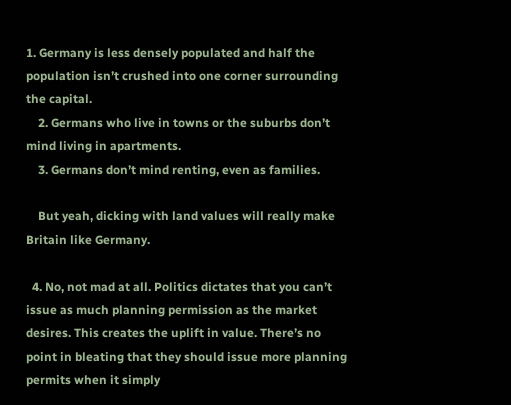1. Germany is less densely populated and half the population isn’t crushed into one corner surrounding the capital.
    2. Germans who live in towns or the suburbs don’t mind living in apartments.
    3. Germans don’t mind renting, even as families.

    But yeah, dicking with land values will really make Britain like Germany.

  4. No, not mad at all. Politics dictates that you can’t issue as much planning permission as the market desires. This creates the uplift in value. There’s no point in bleating that they should issue more planning permits when it simply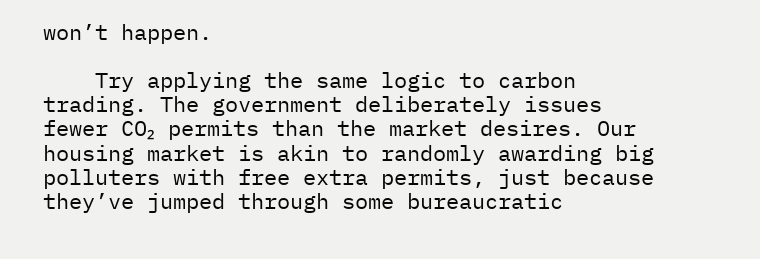won’t happen.

    Try applying the same logic to carbon trading. The government deliberately issues fewer CO₂ permits than the market desires. Our housing market is akin to randomly awarding big polluters with free extra permits, just because they’ve jumped through some bureaucratic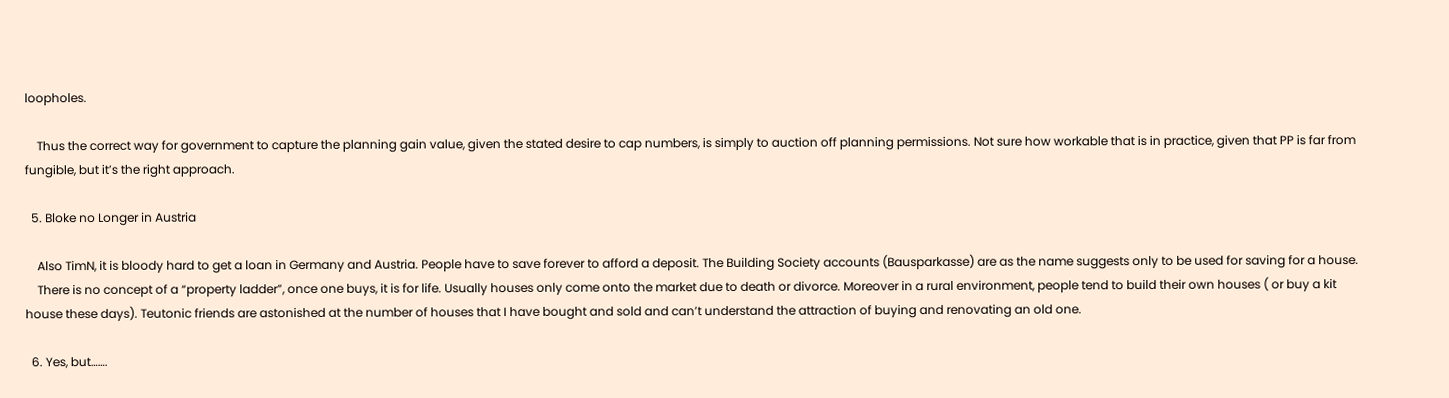loopholes.

    Thus the correct way for government to capture the planning gain value, given the stated desire to cap numbers, is simply to auction off planning permissions. Not sure how workable that is in practice, given that PP is far from fungible, but it’s the right approach.

  5. Bloke no Longer in Austria

    Also TimN, it is bloody hard to get a loan in Germany and Austria. People have to save forever to afford a deposit. The Building Society accounts (Bausparkasse) are as the name suggests only to be used for saving for a house.
    There is no concept of a “property ladder”, once one buys, it is for life. Usually houses only come onto the market due to death or divorce. Moreover in a rural environment, people tend to build their own houses ( or buy a kit house these days). Teutonic friends are astonished at the number of houses that I have bought and sold and can’t understand the attraction of buying and renovating an old one.

  6. Yes, but…….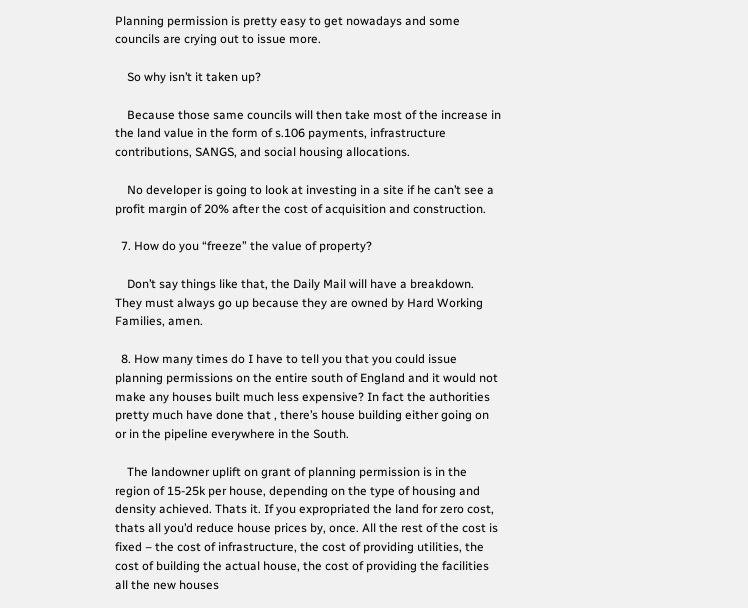Planning permission is pretty easy to get nowadays and some councils are crying out to issue more.

    So why isn’t it taken up?

    Because those same councils will then take most of the increase in the land value in the form of s.106 payments, infrastructure contributions, SANGS, and social housing allocations.

    No developer is going to look at investing in a site if he can’t see a profit margin of 20% after the cost of acquisition and construction.

  7. How do you “freeze” the value of property?

    Don’t say things like that, the Daily Mail will have a breakdown. They must always go up because they are owned by Hard Working Families, amen.

  8. How many times do I have to tell you that you could issue planning permissions on the entire south of England and it would not make any houses built much less expensive? In fact the authorities pretty much have done that , there’s house building either going on or in the pipeline everywhere in the South.

    The landowner uplift on grant of planning permission is in the region of 15-25k per house, depending on the type of housing and density achieved. Thats it. If you expropriated the land for zero cost, thats all you’d reduce house prices by, once. All the rest of the cost is fixed – the cost of infrastructure, the cost of providing utilities, the cost of building the actual house, the cost of providing the facilities all the new houses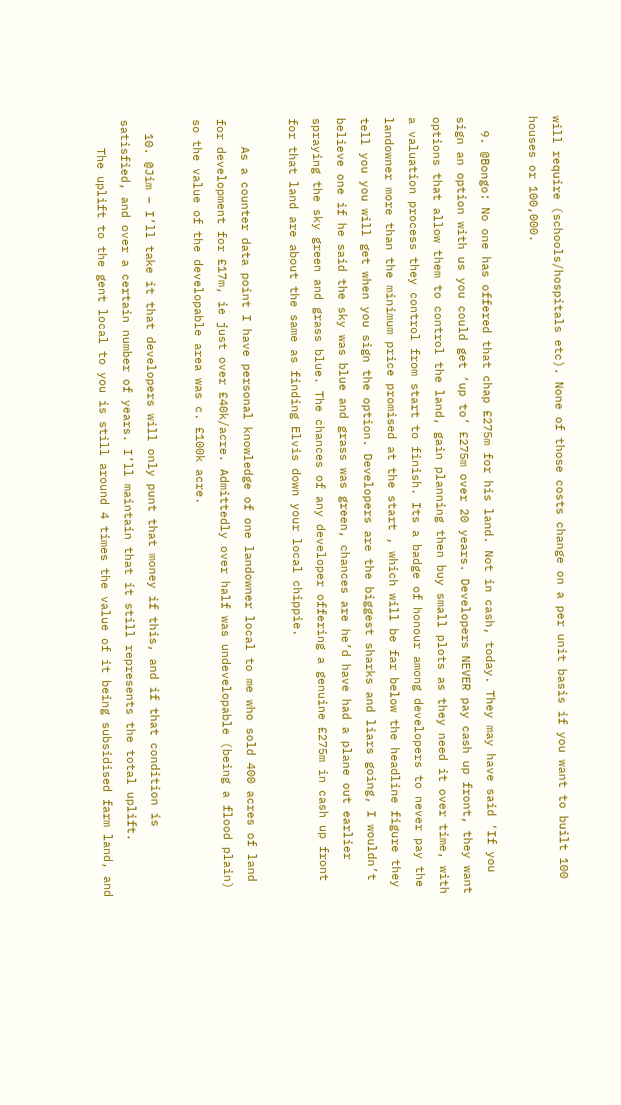will require (schools/hospitals etc). None of those costs change on a per unit basis if you want to built 100 houses or 100,000.

  9. @Bongo: No one has offered that chap £275m for his land. Not in cash, today. They may have said ‘If you sign an option with us you could get ‘up to’ £275m over 20 years. Developers NEVER pay cash up front, they want options that allow them to control the land, gain planning then buy small plots as they need it over time, with a valuation process they control from start to finish. Its a badge of honour among developers to never pay the landowner more than the minimum price promised at the start , which will be far below the headline figure they tell you you will get when you sign the option. Developers are the biggest sharks and liars going, I wouldn’t believe one if he said the sky was blue and grass was green, chances are he’d have had a plane out earlier spraying the sky green and grass blue. The chances of any developer offering a genuine £275m in cash up front for that land are about the same as finding Elvis down your local chippie.

    As a counter data point I have personal knowledge of one landowner local to me who sold 400 acres of land for development for £17m, ie just over £40k/acre. Admittedly over half was undevelopable (being a flood plain) so the value of the developable area was c. £100k acre.

  10. @Jim – I’ll take it that developers will only punt that money if this, and if that condition is satisfied, and over a certain number of years. I’ll maintain that it still represents the total uplift.
    The uplift to the gent local to you is still around 4 times the value of it being subsidised farm land, and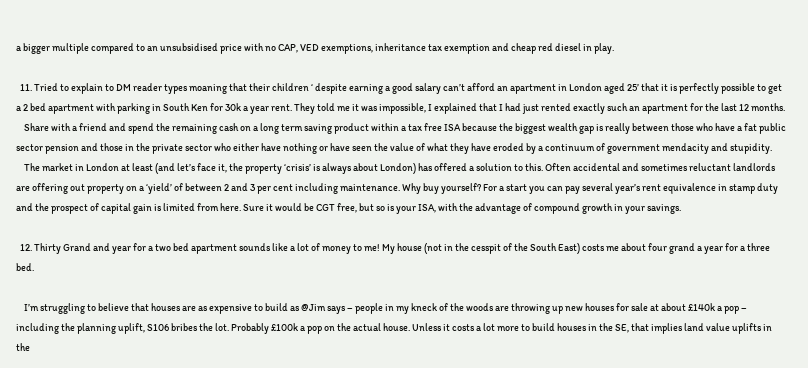a bigger multiple compared to an unsubsidised price with no CAP, VED exemptions, inheritance tax exemption and cheap red diesel in play.

  11. Tried to explain to DM reader types moaning that their children ‘ despite earning a good salary can’t afford an apartment in London aged 25’ that it is perfectly possible to get a 2 bed apartment with parking in South Ken for 30k a year rent. They told me it was impossible, I explained that I had just rented exactly such an apartment for the last 12 months.
    Share with a friend and spend the remaining cash on a long term saving product within a tax free ISA because the biggest wealth gap is really between those who have a fat public sector pension and those in the private sector who either have nothing or have seen the value of what they have eroded by a continuum of government mendacity and stupidity.
    The market in London at least (and let’s face it, the property ‘crisis’ is always about London) has offered a solution to this. Often accidental and sometimes reluctant landlords are offering out property on a ‘yield’ of between 2 and 3 per cent including maintenance. Why buy yourself? For a start you can pay several year’s rent equivalence in stamp duty and the prospect of capital gain is limited from here. Sure it would be CGT free, but so is your ISA, with the advantage of compound growth in your savings.

  12. Thirty Grand and year for a two bed apartment sounds like a lot of money to me! My house (not in the cesspit of the South East) costs me about four grand a year for a three bed.

    I’m struggling to believe that houses are as expensive to build as @Jim says – people in my kneck of the woods are throwing up new houses for sale at about £140k a pop – including the planning uplift, S106 bribes the lot. Probably £100k a pop on the actual house. Unless it costs a lot more to build houses in the SE, that implies land value uplifts in the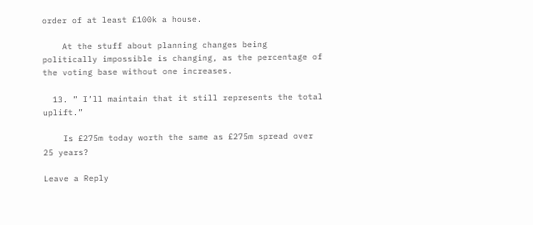order of at least £100k a house.

    At the stuff about planning changes being politically impossible is changing, as the percentage of the voting base without one increases.

  13. ” I’ll maintain that it still represents the total uplift.”

    Is £275m today worth the same as £275m spread over 25 years?

Leave a Reply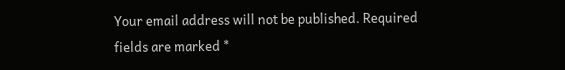Your email address will not be published. Required fields are marked *